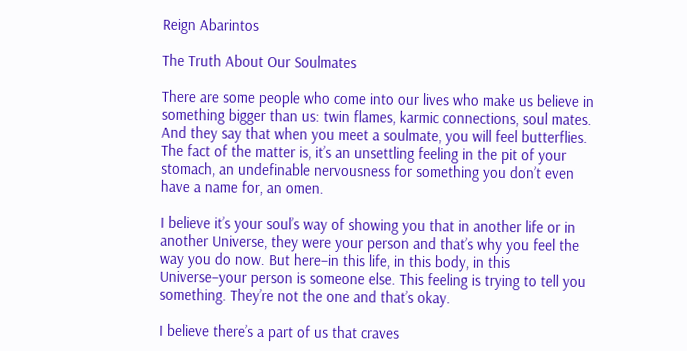Reign Abarintos

The Truth About Our Soulmates

There are some people who come into our lives who make us believe in something bigger than us: twin flames, karmic connections, soul mates. And they say that when you meet a soulmate, you will feel butterflies. The fact of the matter is, it’s an unsettling feeling in the pit of your stomach, an undefinable nervousness for something you don’t even have a name for, an omen.

I believe it’s your soul’s way of showing you that in another life or in another Universe, they were your person and that’s why you feel the way you do now. But here–in this life, in this body, in this Universe–your person is someone else. This feeling is trying to tell you something. They’re not the one and that’s okay.

I believe there’s a part of us that craves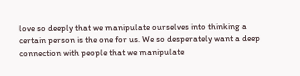love so deeply that we manipulate ourselves into thinking a certain person is the one for us. We so desperately want a deep connection with people that we manipulate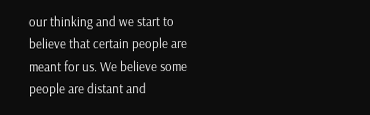our thinking and we start to believe that certain people are meant for us. We believe some people are distant and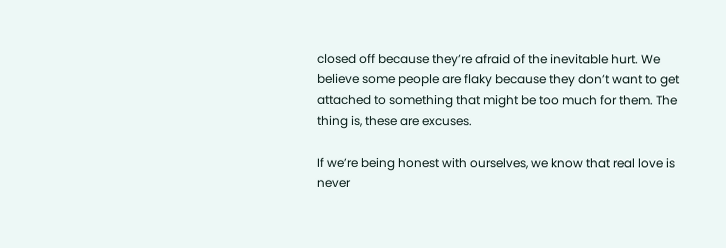closed off because they’re afraid of the inevitable hurt. We believe some people are flaky because they don’t want to get attached to something that might be too much for them. The thing is, these are excuses.

If we’re being honest with ourselves, we know that real love is never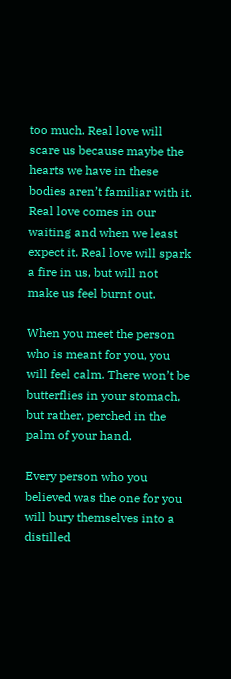too much. Real love will scare us because maybe the hearts we have in these bodies aren’t familiar with it. Real love comes in our waiting and when we least expect it. Real love will spark a fire in us, but will not make us feel burnt out.

When you meet the person who is meant for you, you will feel calm. There won’t be butterflies in your stomach, but rather, perched in the palm of your hand.

Every person who you believed was the one for you will bury themselves into a distilled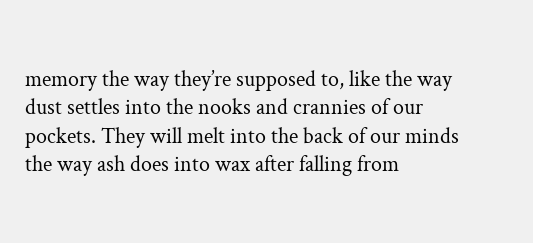memory the way they’re supposed to, like the way dust settles into the nooks and crannies of our pockets. They will melt into the back of our minds the way ash does into wax after falling from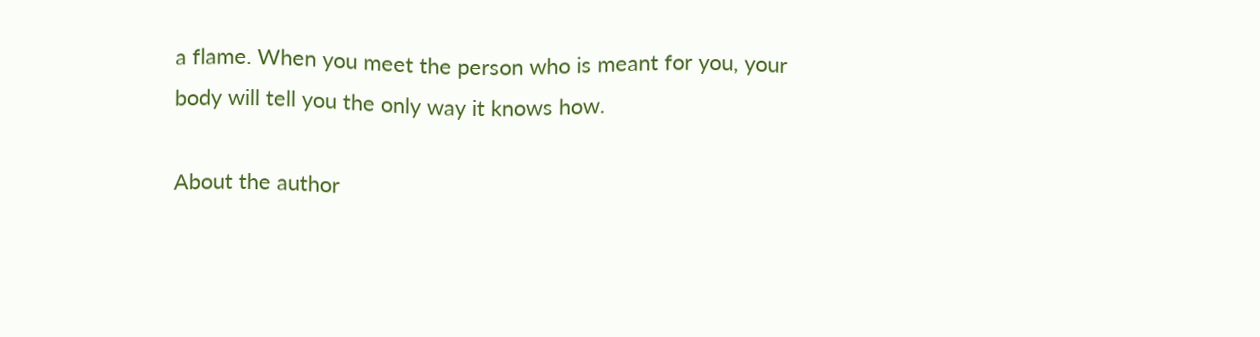a flame. When you meet the person who is meant for you, your body will tell you the only way it knows how.

About the author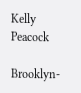Kelly Peacock

Brooklyn-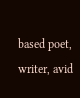based poet, writer, avid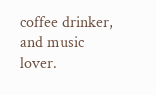coffee drinker, and music lover.